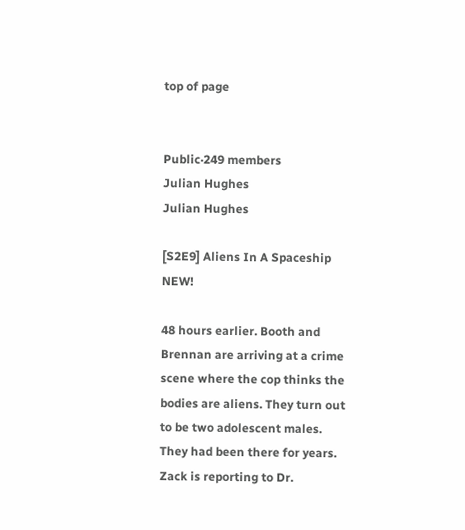top of page


Public·249 members
Julian Hughes
Julian Hughes

[S2E9] Aliens In A Spaceship NEW!

48 hours earlier. Booth and Brennan are arriving at a crime scene where the cop thinks the bodies are aliens. They turn out to be two adolescent males. They had been there for years. Zack is reporting to Dr.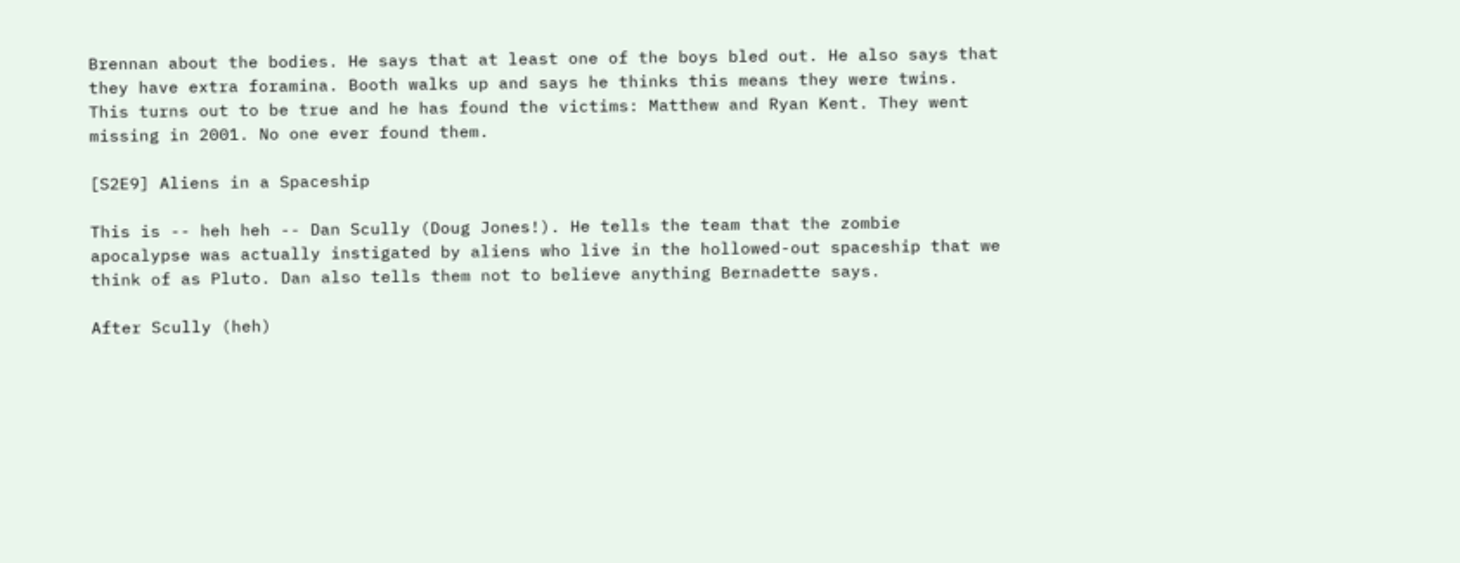Brennan about the bodies. He says that at least one of the boys bled out. He also says that they have extra foramina. Booth walks up and says he thinks this means they were twins. This turns out to be true and he has found the victims: Matthew and Ryan Kent. They went missing in 2001. No one ever found them.

[S2E9] Aliens in a Spaceship

This is -- heh heh -- Dan Scully (Doug Jones!). He tells the team that the zombie apocalypse was actually instigated by aliens who live in the hollowed-out spaceship that we think of as Pluto. Dan also tells them not to believe anything Bernadette says.

After Scully (heh)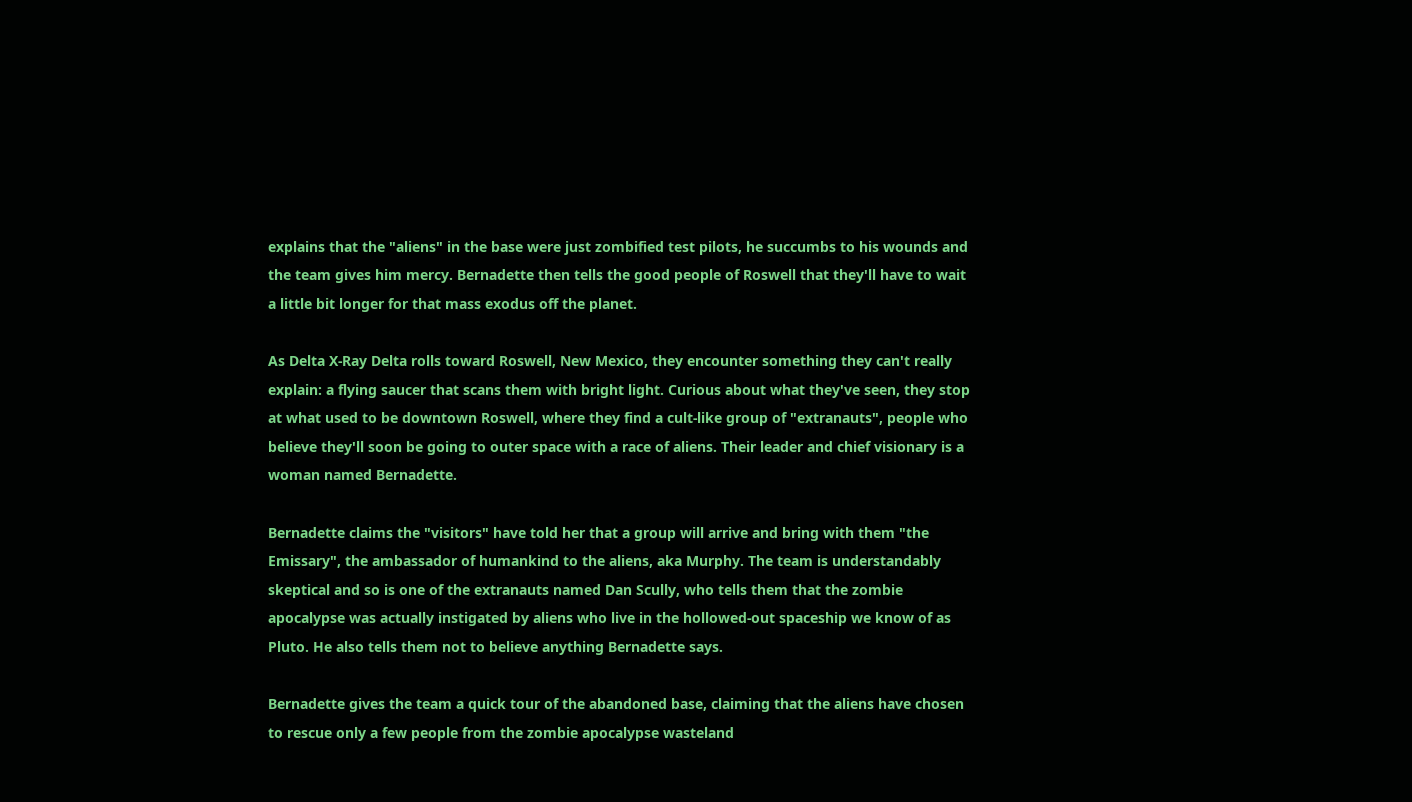explains that the "aliens" in the base were just zombified test pilots, he succumbs to his wounds and the team gives him mercy. Bernadette then tells the good people of Roswell that they'll have to wait a little bit longer for that mass exodus off the planet.

As Delta X-Ray Delta rolls toward Roswell, New Mexico, they encounter something they can't really explain: a flying saucer that scans them with bright light. Curious about what they've seen, they stop at what used to be downtown Roswell, where they find a cult-like group of "extranauts", people who believe they'll soon be going to outer space with a race of aliens. Their leader and chief visionary is a woman named Bernadette.

Bernadette claims the "visitors" have told her that a group will arrive and bring with them "the Emissary", the ambassador of humankind to the aliens, aka Murphy. The team is understandably skeptical and so is one of the extranauts named Dan Scully, who tells them that the zombie apocalypse was actually instigated by aliens who live in the hollowed-out spaceship we know of as Pluto. He also tells them not to believe anything Bernadette says.

Bernadette gives the team a quick tour of the abandoned base, claiming that the aliens have chosen to rescue only a few people from the zombie apocalypse wasteland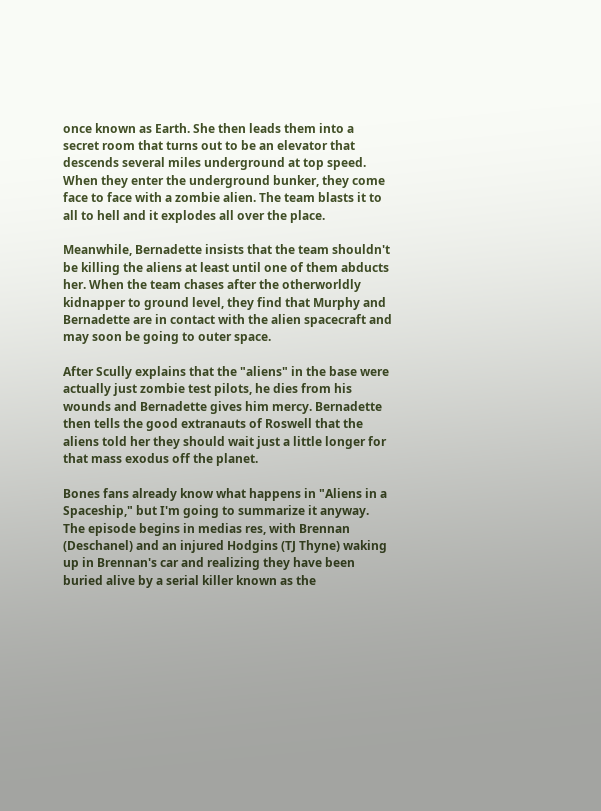once known as Earth. She then leads them into a secret room that turns out to be an elevator that descends several miles underground at top speed. When they enter the underground bunker, they come face to face with a zombie alien. The team blasts it to all to hell and it explodes all over the place.

Meanwhile, Bernadette insists that the team shouldn't be killing the aliens at least until one of them abducts her. When the team chases after the otherworldly kidnapper to ground level, they find that Murphy and Bernadette are in contact with the alien spacecraft and may soon be going to outer space.

After Scully explains that the "aliens" in the base were actually just zombie test pilots, he dies from his wounds and Bernadette gives him mercy. Bernadette then tells the good extranauts of Roswell that the aliens told her they should wait just a little longer for that mass exodus off the planet.

Bones fans already know what happens in "Aliens in a Spaceship," but I'm going to summarize it anyway. The episode begins in medias res, with Brennan (Deschanel) and an injured Hodgins (TJ Thyne) waking up in Brennan's car and realizing they have been buried alive by a serial killer known as the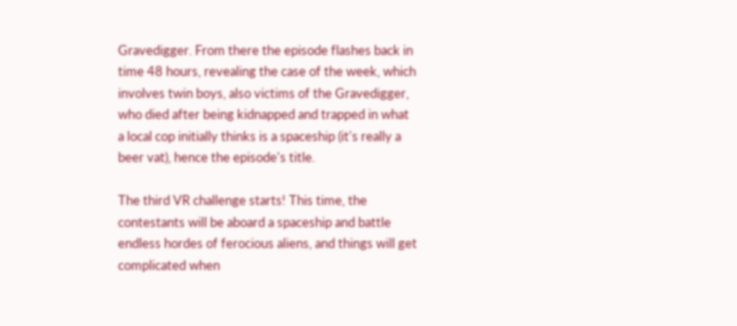Gravedigger. From there the episode flashes back in time 48 hours, revealing the case of the week, which involves twin boys, also victims of the Gravedigger, who died after being kidnapped and trapped in what a local cop initially thinks is a spaceship (it's really a beer vat), hence the episode's title.

The third VR challenge starts! This time, the contestants will be aboard a spaceship and battle endless hordes of ferocious aliens, and things will get complicated when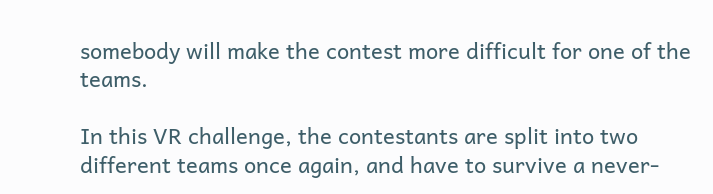somebody will make the contest more difficult for one of the teams.

In this VR challenge, the contestants are split into two different teams once again, and have to survive a never-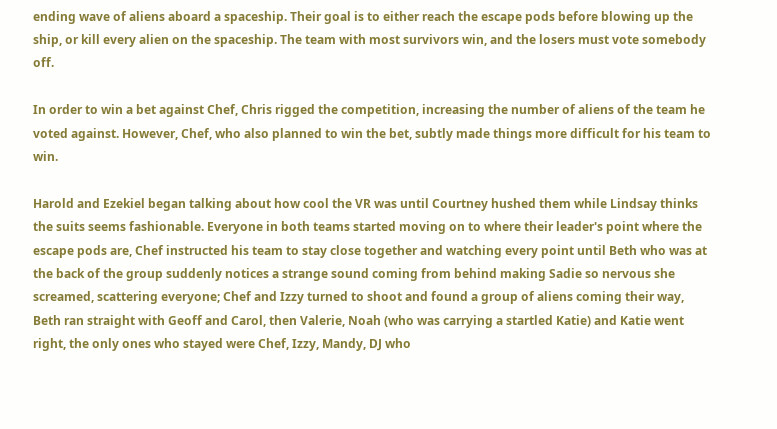ending wave of aliens aboard a spaceship. Their goal is to either reach the escape pods before blowing up the ship, or kill every alien on the spaceship. The team with most survivors win, and the losers must vote somebody off.

In order to win a bet against Chef, Chris rigged the competition, increasing the number of aliens of the team he voted against. However, Chef, who also planned to win the bet, subtly made things more difficult for his team to win.

Harold and Ezekiel began talking about how cool the VR was until Courtney hushed them while Lindsay thinks the suits seems fashionable. Everyone in both teams started moving on to where their leader's point where the escape pods are, Chef instructed his team to stay close together and watching every point until Beth who was at the back of the group suddenly notices a strange sound coming from behind making Sadie so nervous she screamed, scattering everyone; Chef and Izzy turned to shoot and found a group of aliens coming their way, Beth ran straight with Geoff and Carol, then Valerie, Noah (who was carrying a startled Katie) and Katie went right, the only ones who stayed were Chef, Izzy, Mandy, DJ who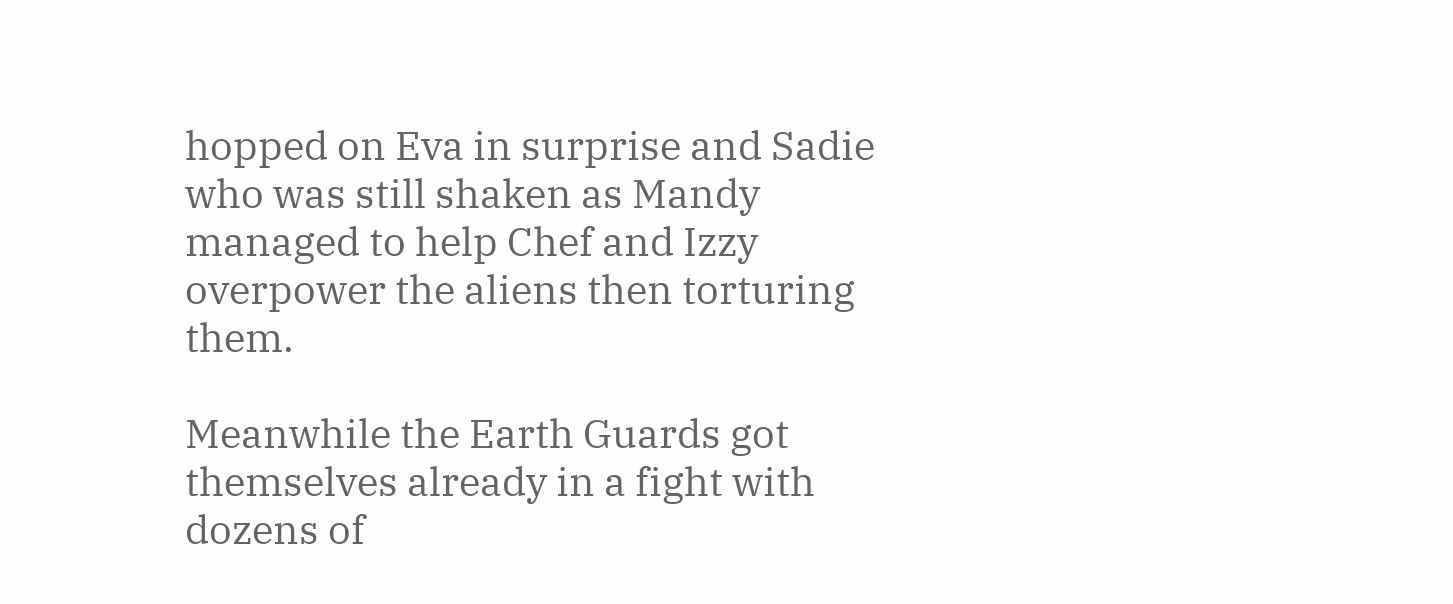hopped on Eva in surprise and Sadie who was still shaken as Mandy managed to help Chef and Izzy overpower the aliens then torturing them.

Meanwhile the Earth Guards got themselves already in a fight with dozens of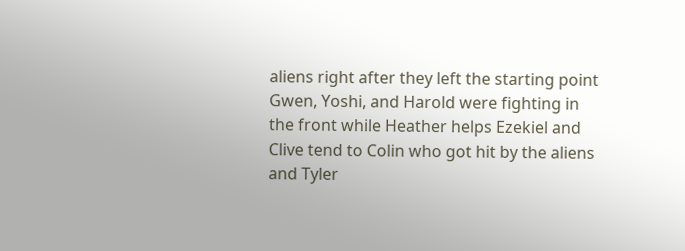aliens right after they left the starting point Gwen, Yoshi, and Harold were fighting in the front while Heather helps Ezekiel and Clive tend to Colin who got hit by the aliens and Tyler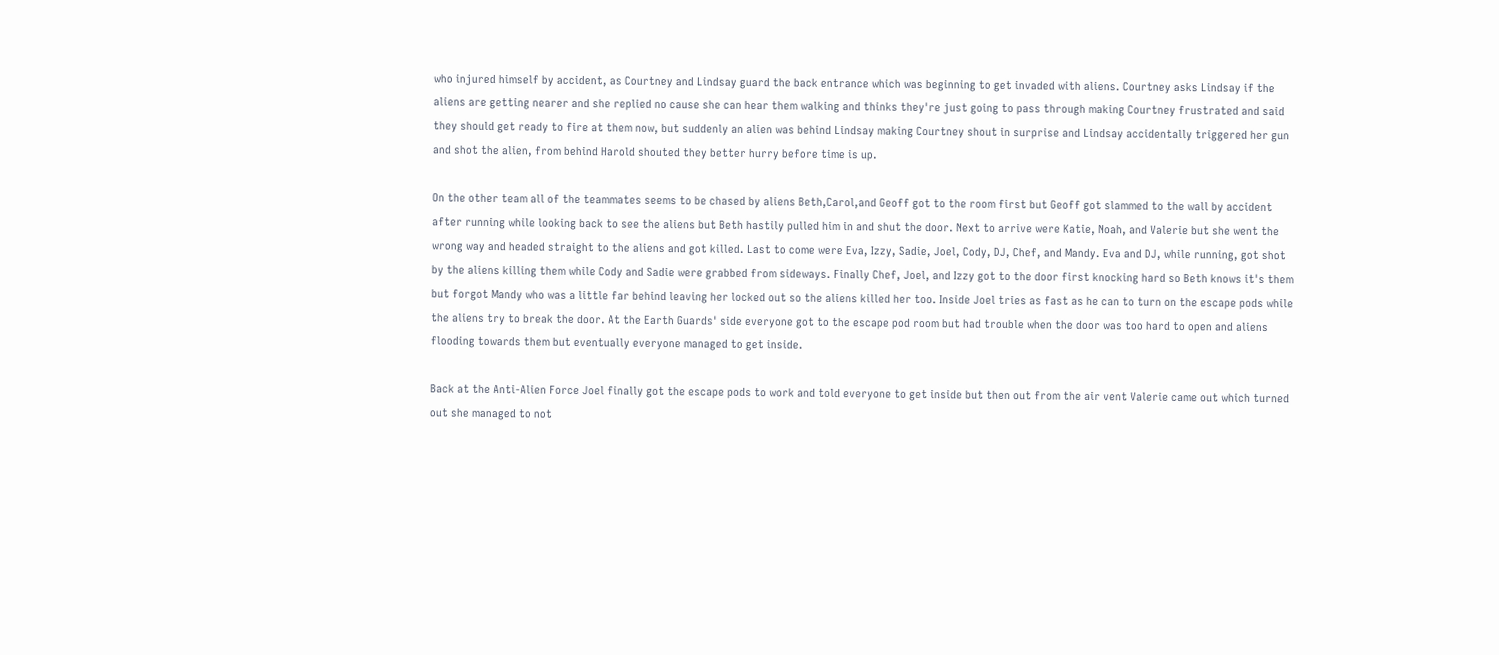who injured himself by accident, as Courtney and Lindsay guard the back entrance which was beginning to get invaded with aliens. Courtney asks Lindsay if the aliens are getting nearer and she replied no cause she can hear them walking and thinks they're just going to pass through making Courtney frustrated and said they should get ready to fire at them now, but suddenly an alien was behind Lindsay making Courtney shout in surprise and Lindsay accidentally triggered her gun and shot the alien, from behind Harold shouted they better hurry before time is up.

On the other team all of the teammates seems to be chased by aliens Beth,Carol,and Geoff got to the room first but Geoff got slammed to the wall by accident after running while looking back to see the aliens but Beth hastily pulled him in and shut the door. Next to arrive were Katie, Noah, and Valerie but she went the wrong way and headed straight to the aliens and got killed. Last to come were Eva, Izzy, Sadie, Joel, Cody, DJ, Chef, and Mandy. Eva and DJ, while running, got shot by the aliens killing them while Cody and Sadie were grabbed from sideways. Finally Chef, Joel, and Izzy got to the door first knocking hard so Beth knows it's them but forgot Mandy who was a little far behind leaving her locked out so the aliens killed her too. Inside Joel tries as fast as he can to turn on the escape pods while the aliens try to break the door. At the Earth Guards' side everyone got to the escape pod room but had trouble when the door was too hard to open and aliens flooding towards them but eventually everyone managed to get inside.

Back at the Anti-Alien Force Joel finally got the escape pods to work and told everyone to get inside but then out from the air vent Valerie came out which turned out she managed to not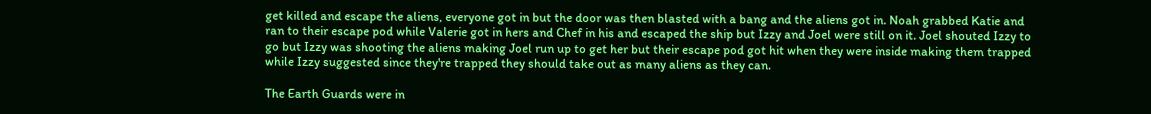get killed and escape the aliens, everyone got in but the door was then blasted with a bang and the aliens got in. Noah grabbed Katie and ran to their escape pod while Valerie got in hers and Chef in his and escaped the ship but Izzy and Joel were still on it. Joel shouted Izzy to go but Izzy was shooting the aliens making Joel run up to get her but their escape pod got hit when they were inside making them trapped while Izzy suggested since they're trapped they should take out as many aliens as they can.

The Earth Guards were in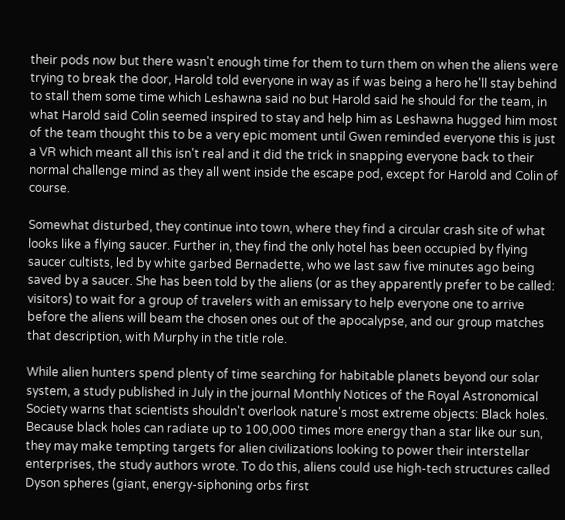their pods now but there wasn't enough time for them to turn them on when the aliens were trying to break the door, Harold told everyone in way as if was being a hero he'll stay behind to stall them some time which Leshawna said no but Harold said he should for the team, in what Harold said Colin seemed inspired to stay and help him as Leshawna hugged him most of the team thought this to be a very epic moment until Gwen reminded everyone this is just a VR which meant all this isn't real and it did the trick in snapping everyone back to their normal challenge mind as they all went inside the escape pod, except for Harold and Colin of course.

Somewhat disturbed, they continue into town, where they find a circular crash site of what looks like a flying saucer. Further in, they find the only hotel has been occupied by flying saucer cultists, led by white garbed Bernadette, who we last saw five minutes ago being saved by a saucer. She has been told by the aliens (or as they apparently prefer to be called: visitors) to wait for a group of travelers with an emissary to help everyone one to arrive before the aliens will beam the chosen ones out of the apocalypse, and our group matches that description, with Murphy in the title role.

While alien hunters spend plenty of time searching for habitable planets beyond our solar system, a study published in July in the journal Monthly Notices of the Royal Astronomical Society warns that scientists shouldn't overlook nature's most extreme objects: Black holes. Because black holes can radiate up to 100,000 times more energy than a star like our sun, they may make tempting targets for alien civilizations looking to power their interstellar enterprises, the study authors wrote. To do this, aliens could use high-tech structures called Dyson spheres (giant, energy-siphoning orbs first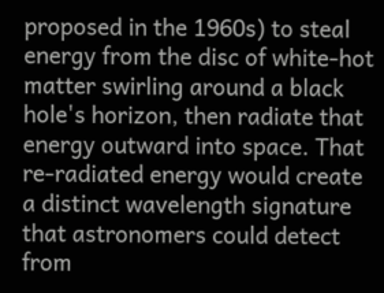proposed in the 1960s) to steal energy from the disc of white-hot matter swirling around a black hole's horizon, then radiate that energy outward into space. That re-radiated energy would create a distinct wavelength signature that astronomers could detect from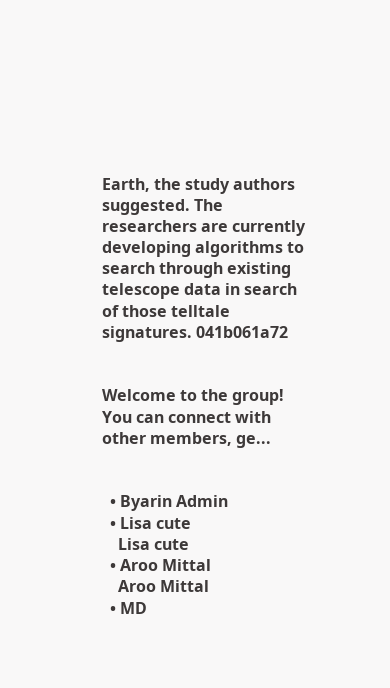Earth, the study authors suggested. The researchers are currently developing algorithms to search through existing telescope data in search of those telltale signatures. 041b061a72


Welcome to the group! You can connect with other members, ge...


  • Byarin Admin
  • Lisa cute
    Lisa cute
  • Aroo Mittal
    Aroo Mittal
  • MD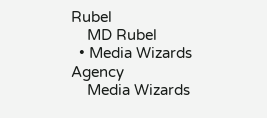Rubel
    MD Rubel
  • Media Wizards Agency
    Media Wizards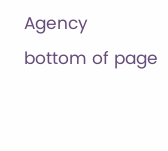Agency
bottom of page